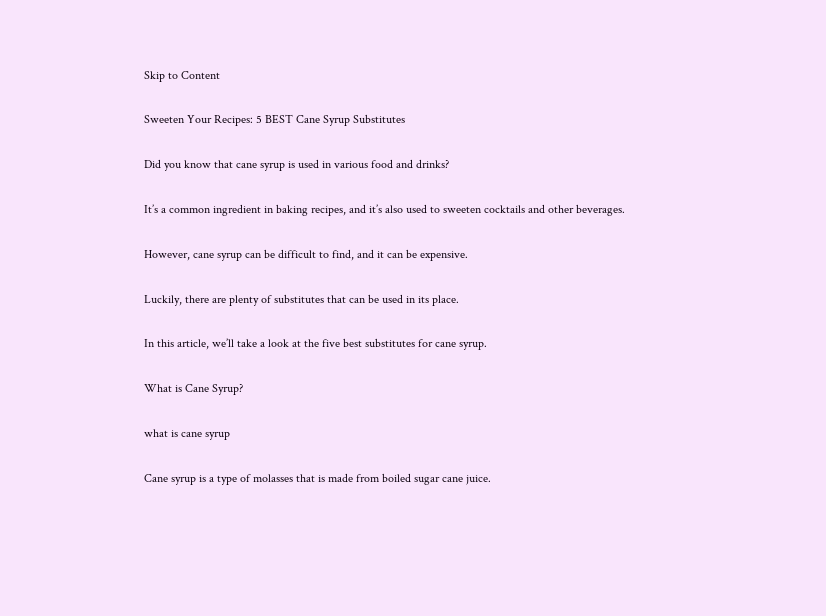Skip to Content

Sweeten Your Recipes: 5 BEST Cane Syrup Substitutes

Did you know that cane syrup is used in various food and drinks?

It’s a common ingredient in baking recipes, and it’s also used to sweeten cocktails and other beverages.

However, cane syrup can be difficult to find, and it can be expensive.

Luckily, there are plenty of substitutes that can be used in its place.

In this article, we’ll take a look at the five best substitutes for cane syrup.

What is Cane Syrup?

what is cane syrup

Cane syrup is a type of molasses that is made from boiled sugar cane juice.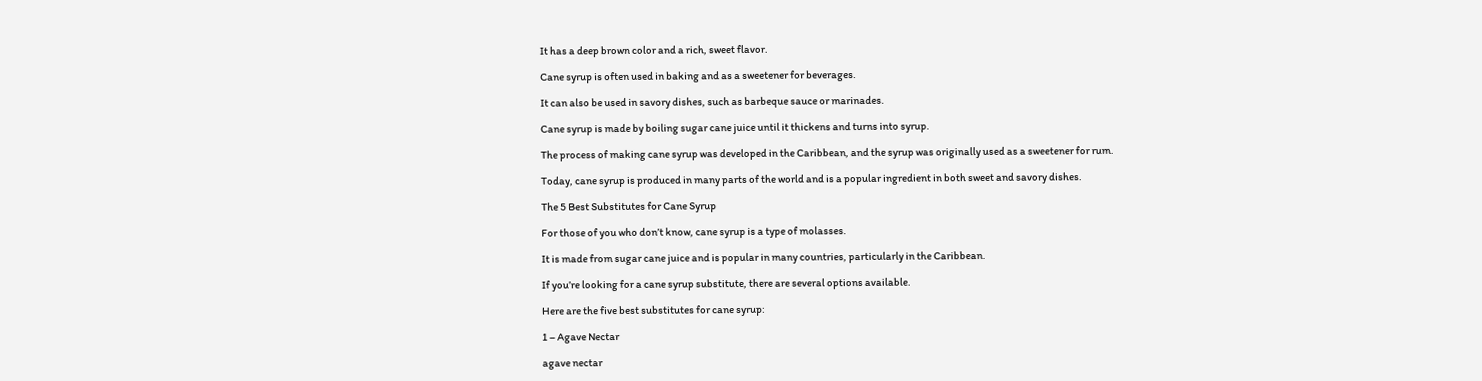It has a deep brown color and a rich, sweet flavor.

Cane syrup is often used in baking and as a sweetener for beverages.

It can also be used in savory dishes, such as barbeque sauce or marinades.

Cane syrup is made by boiling sugar cane juice until it thickens and turns into syrup.

The process of making cane syrup was developed in the Caribbean, and the syrup was originally used as a sweetener for rum.

Today, cane syrup is produced in many parts of the world and is a popular ingredient in both sweet and savory dishes.

The 5 Best Substitutes for Cane Syrup

For those of you who don’t know, cane syrup is a type of molasses.

It is made from sugar cane juice and is popular in many countries, particularly in the Caribbean.

If you’re looking for a cane syrup substitute, there are several options available.

Here are the five best substitutes for cane syrup:

1 – Agave Nectar

agave nectar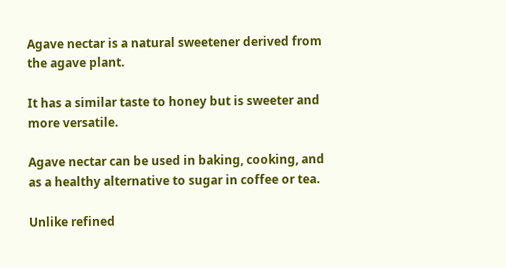Agave nectar is a natural sweetener derived from the agave plant.

It has a similar taste to honey but is sweeter and more versatile.

Agave nectar can be used in baking, cooking, and as a healthy alternative to sugar in coffee or tea.

Unlike refined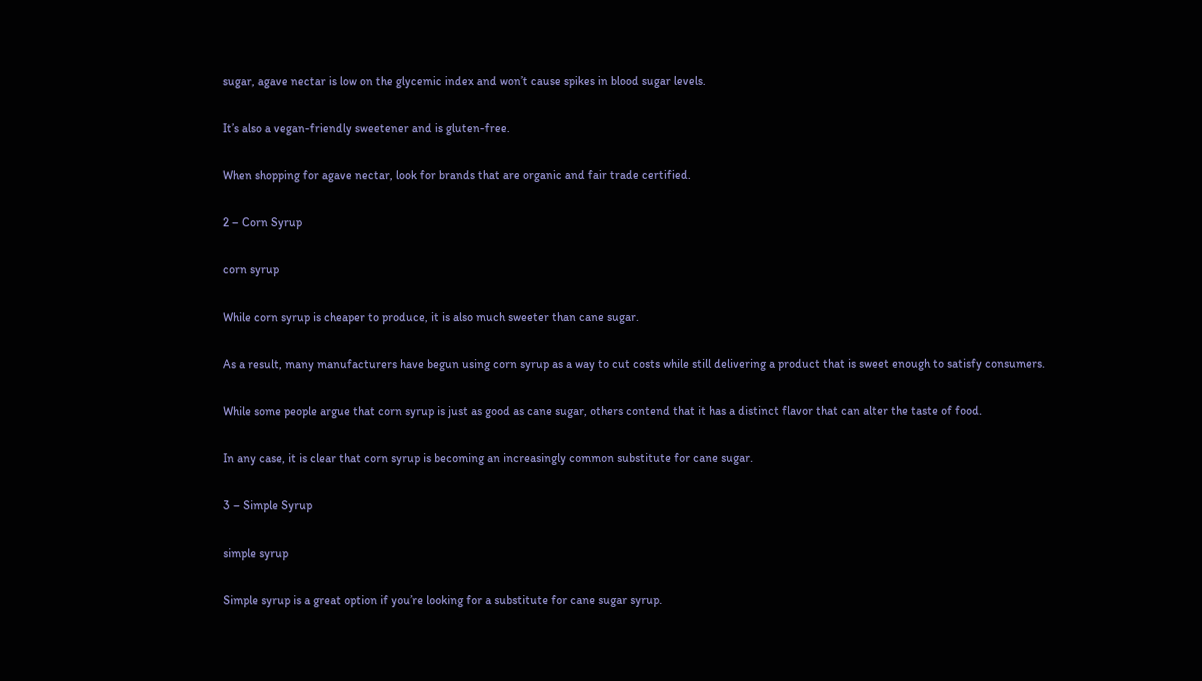sugar, agave nectar is low on the glycemic index and won’t cause spikes in blood sugar levels.

It’s also a vegan-friendly sweetener and is gluten-free.

When shopping for agave nectar, look for brands that are organic and fair trade certified.

2 – Corn Syrup

corn syrup

While corn syrup is cheaper to produce, it is also much sweeter than cane sugar.

As a result, many manufacturers have begun using corn syrup as a way to cut costs while still delivering a product that is sweet enough to satisfy consumers.

While some people argue that corn syrup is just as good as cane sugar, others contend that it has a distinct flavor that can alter the taste of food.

In any case, it is clear that corn syrup is becoming an increasingly common substitute for cane sugar.

3 – Simple Syrup

simple syrup

Simple syrup is a great option if you’re looking for a substitute for cane sugar syrup.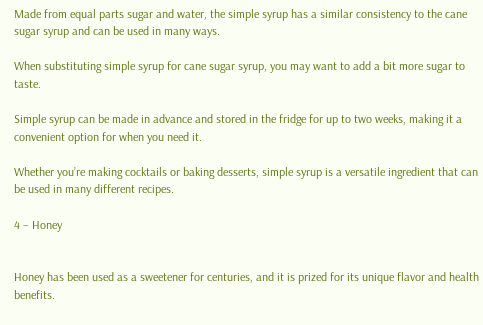Made from equal parts sugar and water, the simple syrup has a similar consistency to the cane sugar syrup and can be used in many ways.

When substituting simple syrup for cane sugar syrup, you may want to add a bit more sugar to taste.

Simple syrup can be made in advance and stored in the fridge for up to two weeks, making it a convenient option for when you need it.

Whether you’re making cocktails or baking desserts, simple syrup is a versatile ingredient that can be used in many different recipes.

4 – Honey


Honey has been used as a sweetener for centuries, and it is prized for its unique flavor and health benefits.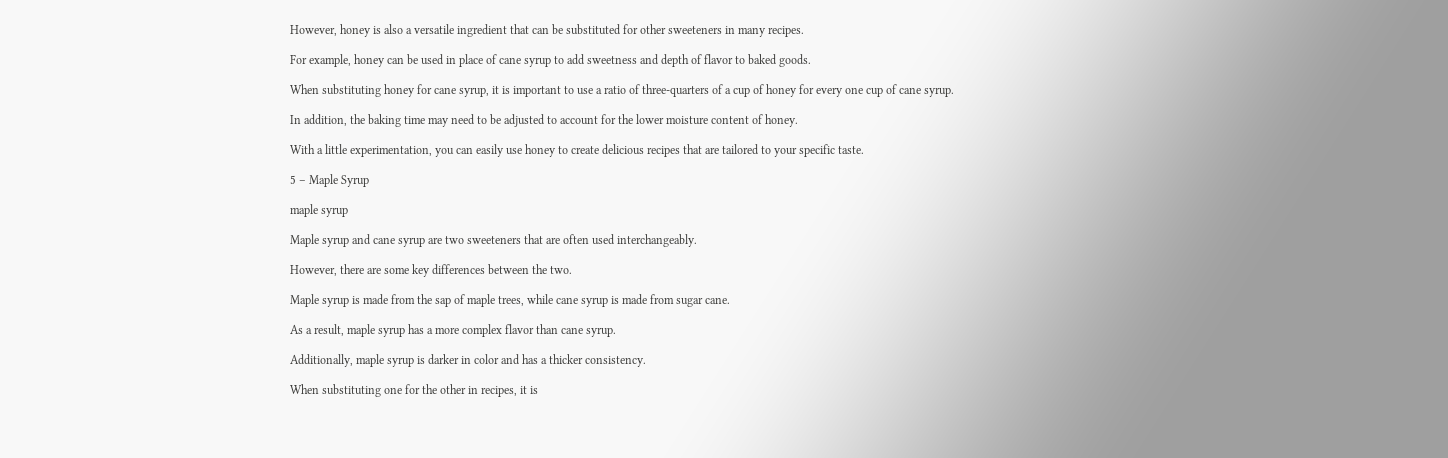However, honey is also a versatile ingredient that can be substituted for other sweeteners in many recipes.

For example, honey can be used in place of cane syrup to add sweetness and depth of flavor to baked goods.

When substituting honey for cane syrup, it is important to use a ratio of three-quarters of a cup of honey for every one cup of cane syrup.

In addition, the baking time may need to be adjusted to account for the lower moisture content of honey.

With a little experimentation, you can easily use honey to create delicious recipes that are tailored to your specific taste.

5 – Maple Syrup

maple syrup

Maple syrup and cane syrup are two sweeteners that are often used interchangeably.

However, there are some key differences between the two.

Maple syrup is made from the sap of maple trees, while cane syrup is made from sugar cane.

As a result, maple syrup has a more complex flavor than cane syrup.

Additionally, maple syrup is darker in color and has a thicker consistency.

When substituting one for the other in recipes, it is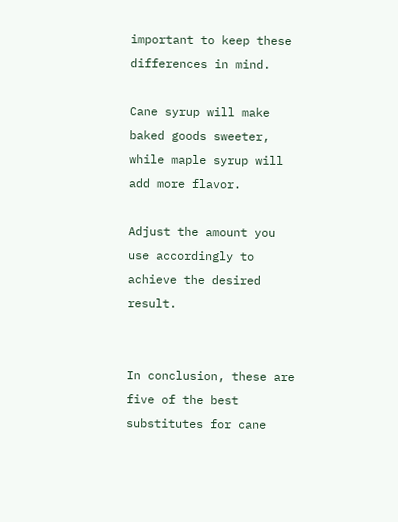important to keep these differences in mind.

Cane syrup will make baked goods sweeter, while maple syrup will add more flavor.

Adjust the amount you use accordingly to achieve the desired result.


In conclusion, these are five of the best substitutes for cane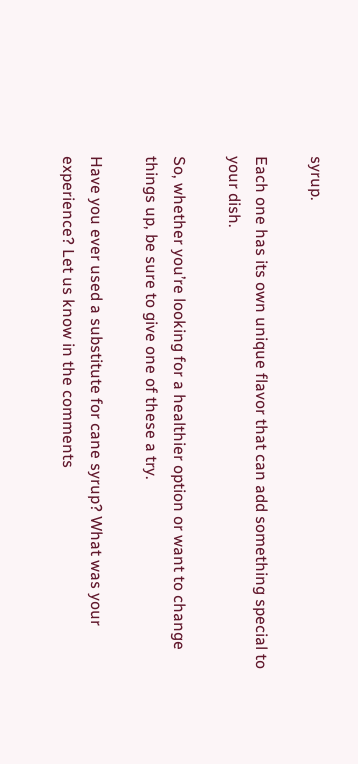syrup.

Each one has its own unique flavor that can add something special to your dish.

So, whether you’re looking for a healthier option or want to change things up, be sure to give one of these a try.

Have you ever used a substitute for cane syrup? What was your experience? Let us know in the comments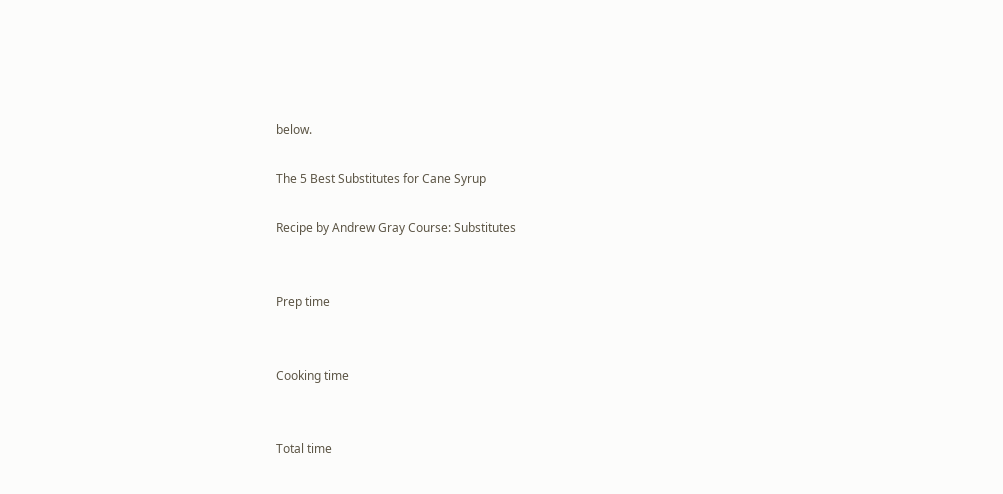below.

The 5 Best Substitutes for Cane Syrup

Recipe by Andrew Gray Course: Substitutes


Prep time


Cooking time


Total time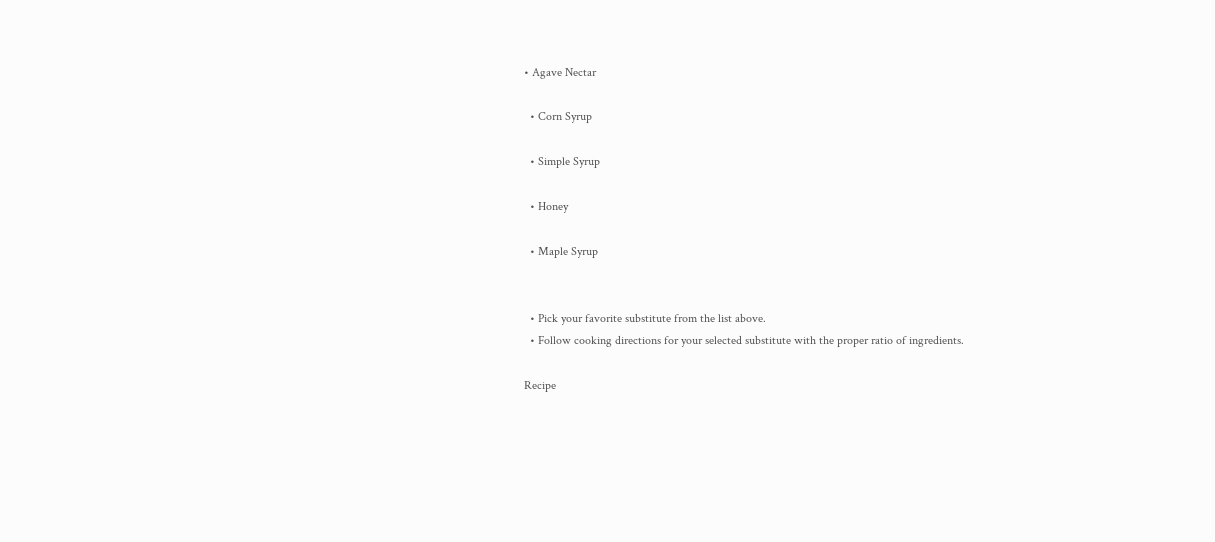• Agave Nectar

  • Corn Syrup

  • Simple Syrup

  • Honey

  • Maple Syrup


  • Pick your favorite substitute from the list above.
  • Follow cooking directions for your selected substitute with the proper ratio of ingredients.

Recipe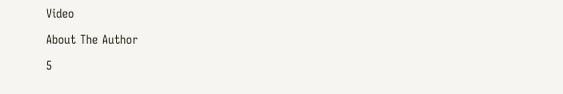Video

About The Author

5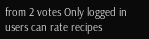from 2 votes Only logged in users can rate recipes